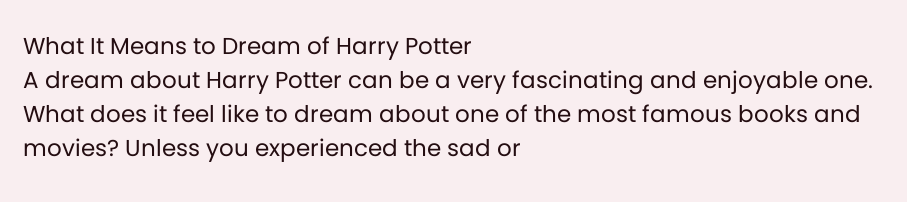What It Means to Dream of Harry Potter
A dream about Harry Potter can be a very fascinating and enjoyable one. What does it feel like to dream about one of the most famous books and movies? Unless you experienced the sad or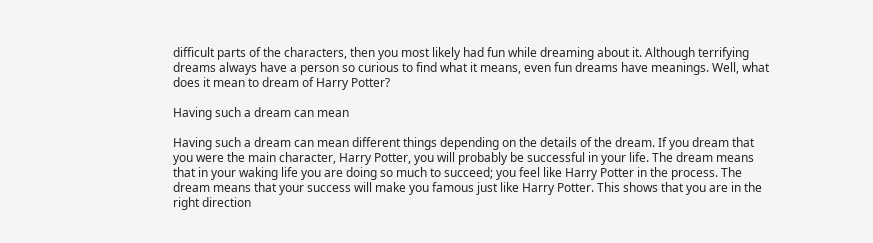difficult parts of the characters, then you most likely had fun while dreaming about it. Although terrifying dreams always have a person so curious to find what it means, even fun dreams have meanings. Well, what does it mean to dream of Harry Potter?

Having such a dream can mean

Having such a dream can mean different things depending on the details of the dream. If you dream that you were the main character, Harry Potter, you will probably be successful in your life. The dream means that in your waking life you are doing so much to succeed; you feel like Harry Potter in the process. The dream means that your success will make you famous just like Harry Potter. This shows that you are in the right direction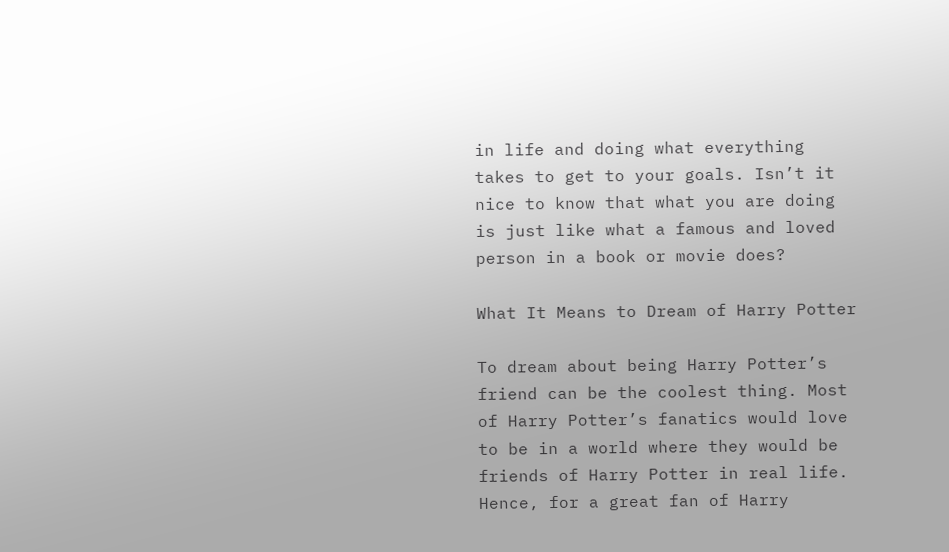in life and doing what everything takes to get to your goals. Isn’t it nice to know that what you are doing is just like what a famous and loved person in a book or movie does?

What It Means to Dream of Harry Potter

To dream about being Harry Potter’s friend can be the coolest thing. Most of Harry Potter’s fanatics would love to be in a world where they would be friends of Harry Potter in real life. Hence, for a great fan of Harry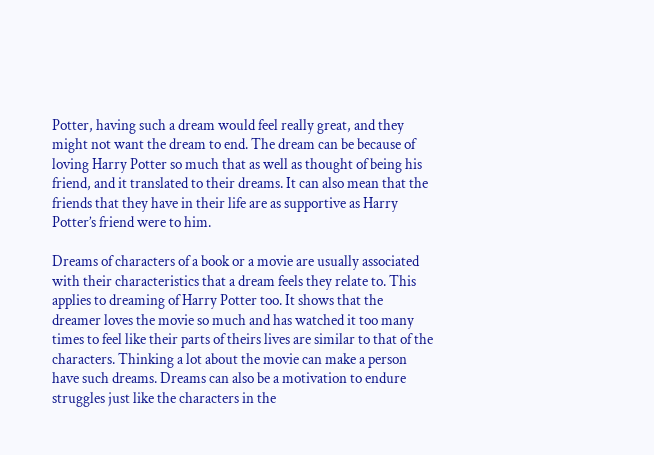Potter, having such a dream would feel really great, and they might not want the dream to end. The dream can be because of loving Harry Potter so much that as well as thought of being his friend, and it translated to their dreams. It can also mean that the friends that they have in their life are as supportive as Harry Potter’s friend were to him.

Dreams of characters of a book or a movie are usually associated with their characteristics that a dream feels they relate to. This applies to dreaming of Harry Potter too. It shows that the dreamer loves the movie so much and has watched it too many times to feel like their parts of theirs lives are similar to that of the characters. Thinking a lot about the movie can make a person have such dreams. Dreams can also be a motivation to endure struggles just like the characters in the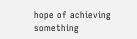hope of achieving something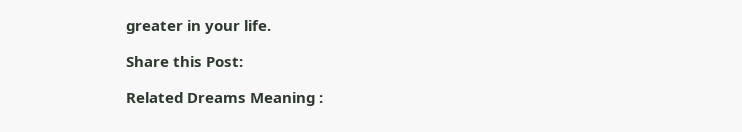greater in your life.

Share this Post:

Related Dreams Meaning :